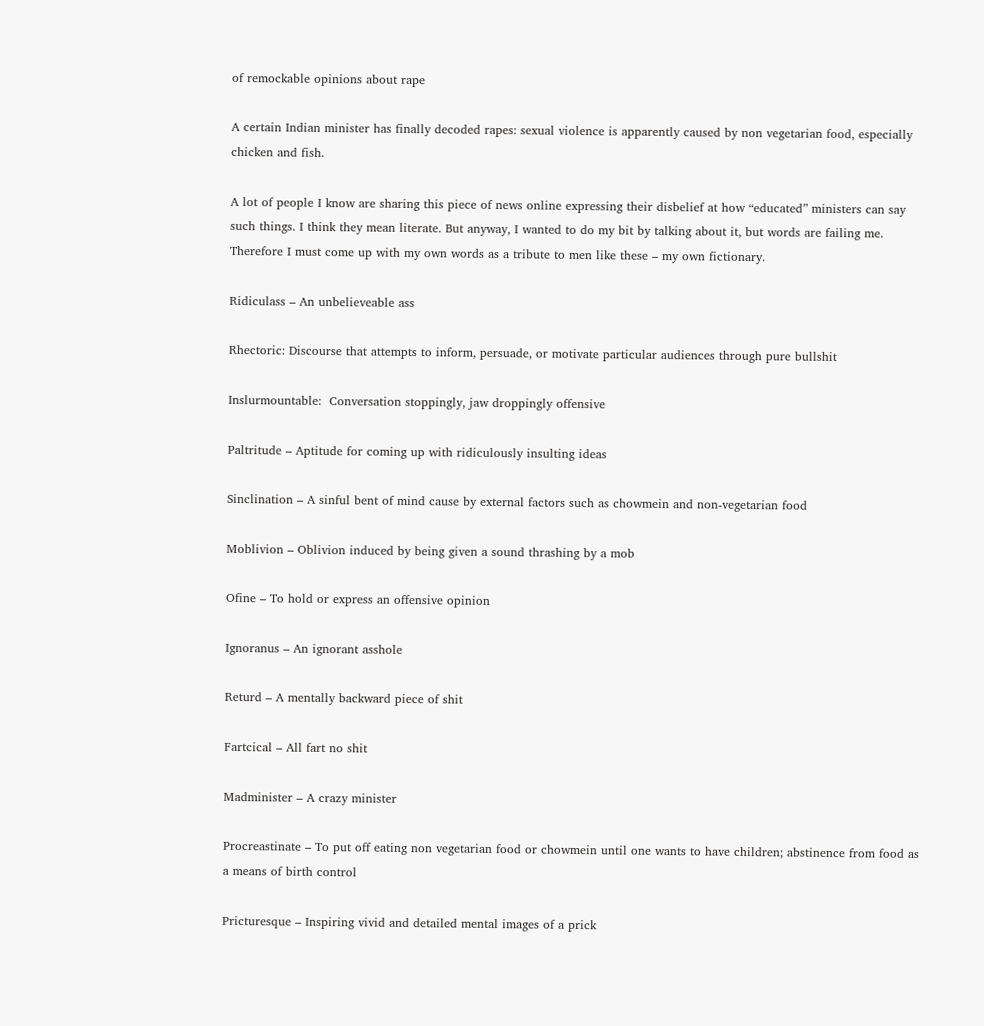of remockable opinions about rape

A certain Indian minister has finally decoded rapes: sexual violence is apparently caused by non vegetarian food, especially chicken and fish.

A lot of people I know are sharing this piece of news online expressing their disbelief at how “educated” ministers can say such things. I think they mean literate. But anyway, I wanted to do my bit by talking about it, but words are failing me. Therefore I must come up with my own words as a tribute to men like these – my own fictionary.

Ridiculass – An unbelieveable ass

Rhectoric: Discourse that attempts to inform, persuade, or motivate particular audiences through pure bullshit

Inslurmountable:  Conversation stoppingly, jaw droppingly offensive

Paltritude – Aptitude for coming up with ridiculously insulting ideas

Sinclination – A sinful bent of mind cause by external factors such as chowmein and non-vegetarian food

Moblivion – Oblivion induced by being given a sound thrashing by a mob

Ofine – To hold or express an offensive opinion

Ignoranus – An ignorant asshole

Returd – A mentally backward piece of shit

Fartcical – All fart no shit

Madminister – A crazy minister

Procreastinate – To put off eating non vegetarian food or chowmein until one wants to have children; abstinence from food as a means of birth control

Pricturesque – Inspiring vivid and detailed mental images of a prick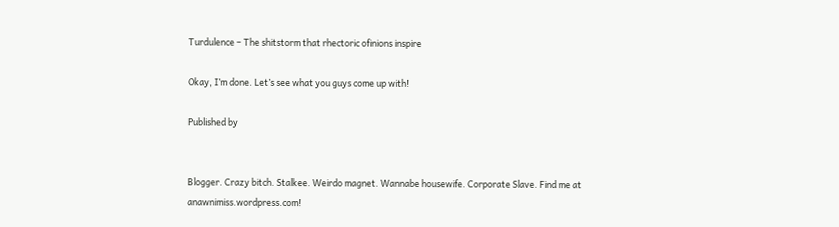Turdulence – The shitstorm that rhectoric ofinions inspire

Okay, I’m done. Let’s see what you guys come up with!

Published by


Blogger. Crazy bitch. Stalkee. Weirdo magnet. Wannabe housewife. Corporate Slave. Find me at anawnimiss.wordpress.com!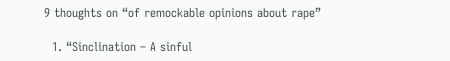9 thoughts on “of remockable opinions about rape”

  1. “Sinclination – A sinful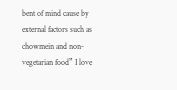bent of mind cause by external factors such as chowmein and non-vegetarian food” I love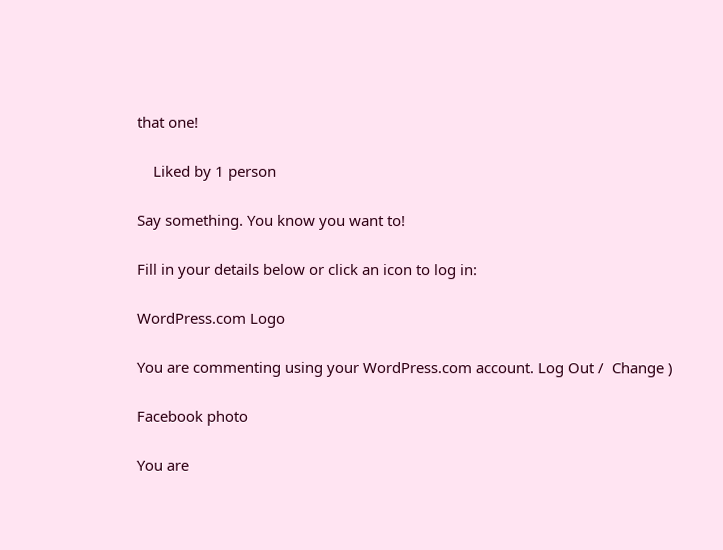that one!

    Liked by 1 person

Say something. You know you want to!

Fill in your details below or click an icon to log in:

WordPress.com Logo

You are commenting using your WordPress.com account. Log Out /  Change )

Facebook photo

You are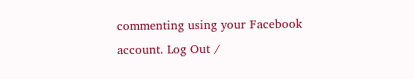commenting using your Facebook account. Log Out /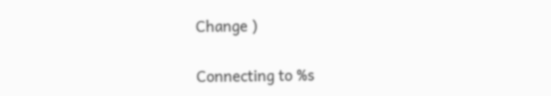Change )

Connecting to %s